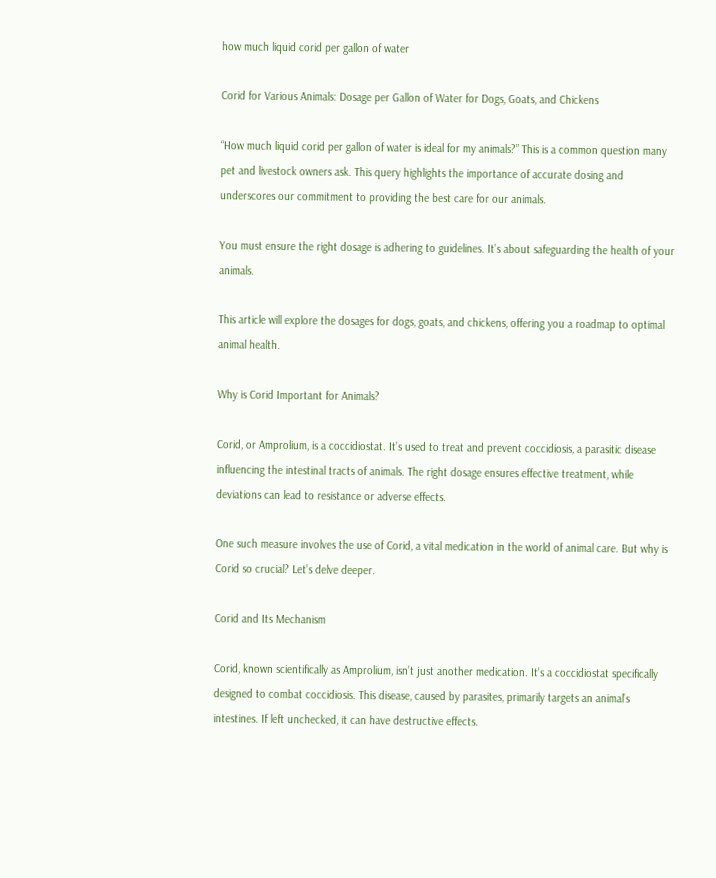how much liquid corid per gallon of water

Corid for Various Animals: Dosage per Gallon of Water for Dogs, Goats, and Chickens

“How much liquid corid per gallon of water is ideal for my animals?” This is a common question many pet and livestock owners ask. This query highlights the importance of accurate dosing and underscores our commitment to providing the best care for our animals.

You must ensure the right dosage is adhering to guidelines. It’s about safeguarding the health of your animals.

This article will explore the dosages for dogs, goats, and chickens, offering you a roadmap to optimal animal health.

Why is Corid Important for Animals?

Corid, or Amprolium, is a coccidiostat. It’s used to treat and prevent coccidiosis, a parasitic disease influencing the intestinal tracts of animals. The right dosage ensures effective treatment, while deviations can lead to resistance or adverse effects.

One such measure involves the use of Corid, a vital medication in the world of animal care. But why is Corid so crucial? Let’s delve deeper.

Corid and Its Mechanism

Corid, known scientifically as Amprolium, isn’t just another medication. It’s a coccidiostat specifically designed to combat coccidiosis. This disease, caused by parasites, primarily targets an animal’s intestines. If left unchecked, it can have destructive effects.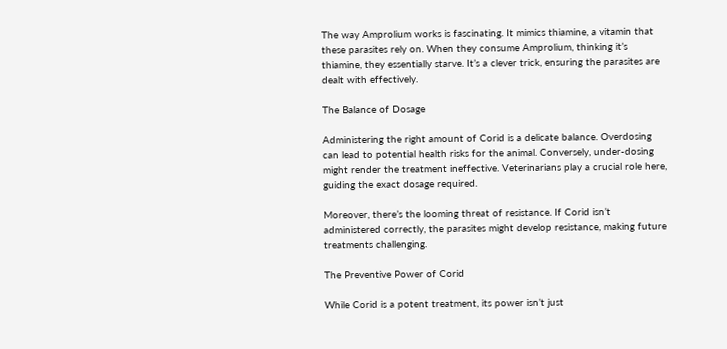The way Amprolium works is fascinating. It mimics thiamine, a vitamin that these parasites rely on. When they consume Amprolium, thinking it’s thiamine, they essentially starve. It’s a clever trick, ensuring the parasites are dealt with effectively.

The Balance of Dosage

Administering the right amount of Corid is a delicate balance. Overdosing can lead to potential health risks for the animal. Conversely, under-dosing might render the treatment ineffective. Veterinarians play a crucial role here, guiding the exact dosage required.

Moreover, there’s the looming threat of resistance. If Corid isn’t administered correctly, the parasites might develop resistance, making future treatments challenging.

The Preventive Power of Corid

While Corid is a potent treatment, its power isn’t just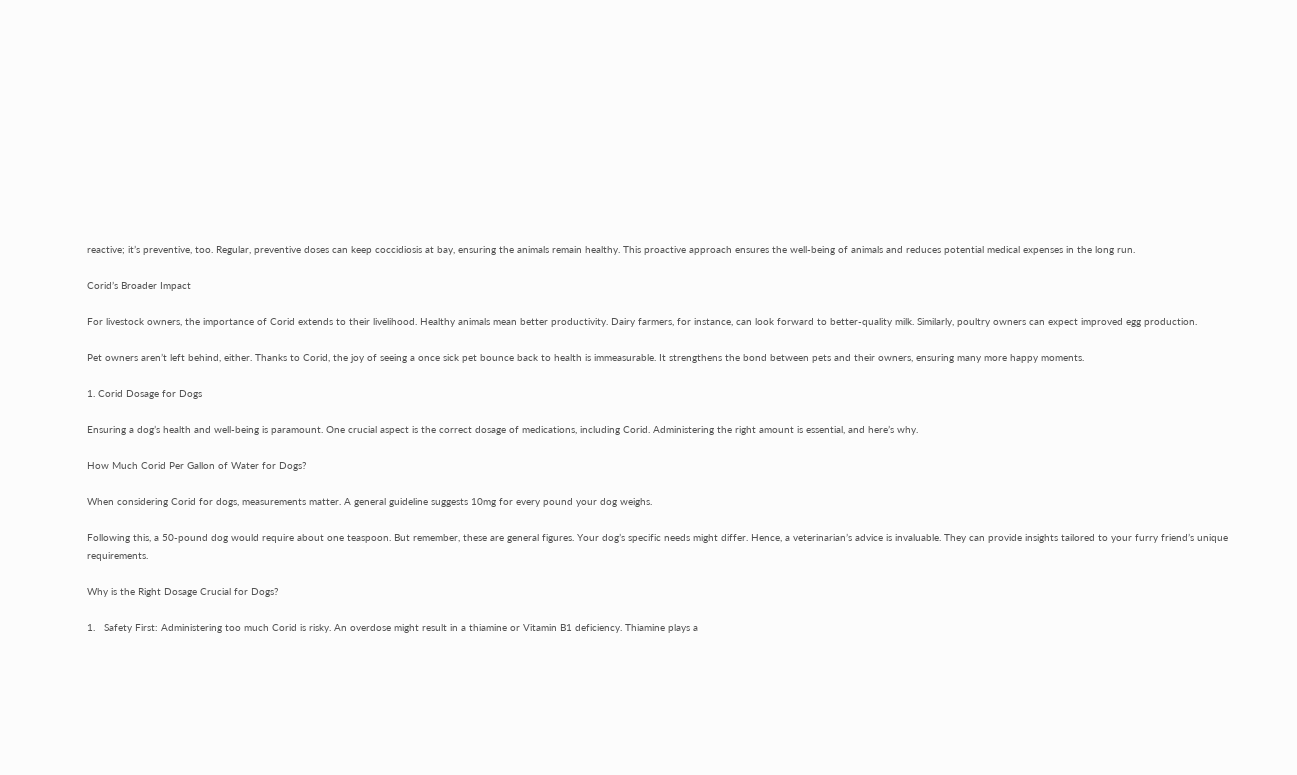reactive; it’s preventive, too. Regular, preventive doses can keep coccidiosis at bay, ensuring the animals remain healthy. This proactive approach ensures the well-being of animals and reduces potential medical expenses in the long run.

Corid’s Broader Impact

For livestock owners, the importance of Corid extends to their livelihood. Healthy animals mean better productivity. Dairy farmers, for instance, can look forward to better-quality milk. Similarly, poultry owners can expect improved egg production.

Pet owners aren’t left behind, either. Thanks to Corid, the joy of seeing a once sick pet bounce back to health is immeasurable. It strengthens the bond between pets and their owners, ensuring many more happy moments.

1. Corid Dosage for Dogs

Ensuring a dog’s health and well-being is paramount. One crucial aspect is the correct dosage of medications, including Corid. Administering the right amount is essential, and here’s why.

How Much Corid Per Gallon of Water for Dogs?

When considering Corid for dogs, measurements matter. A general guideline suggests 10mg for every pound your dog weighs.

Following this, a 50-pound dog would require about one teaspoon. But remember, these are general figures. Your dog’s specific needs might differ. Hence, a veterinarian’s advice is invaluable. They can provide insights tailored to your furry friend’s unique requirements.

Why is the Right Dosage Crucial for Dogs?

1.   Safety First: Administering too much Corid is risky. An overdose might result in a thiamine or Vitamin B1 deficiency. Thiamine plays a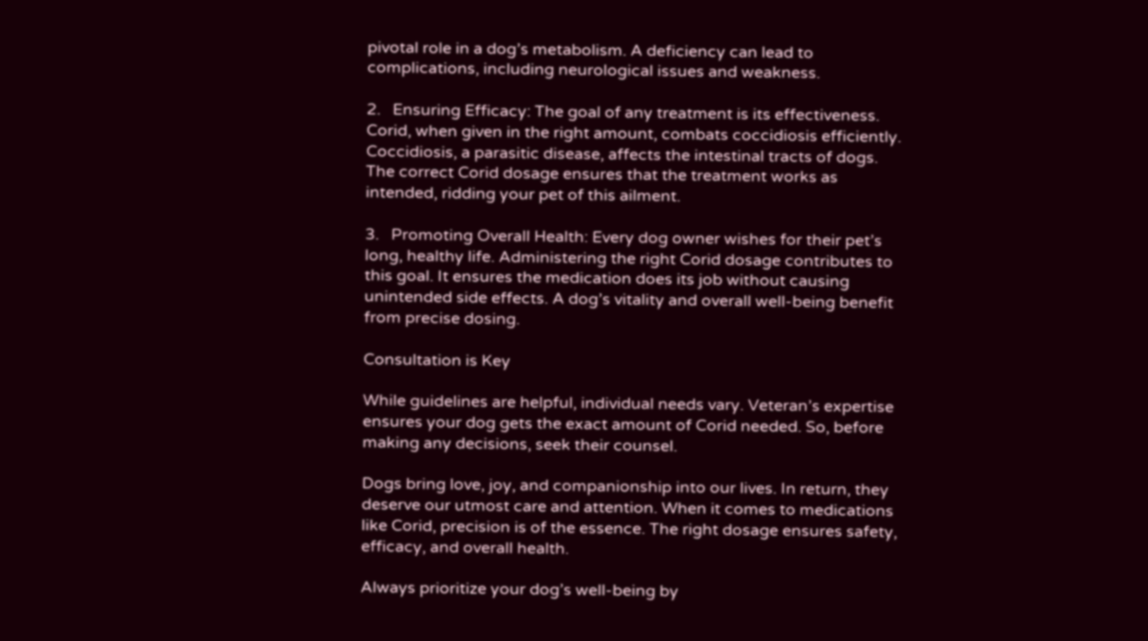pivotal role in a dog’s metabolism. A deficiency can lead to complications, including neurological issues and weakness.

2.   Ensuring Efficacy: The goal of any treatment is its effectiveness. Corid, when given in the right amount, combats coccidiosis efficiently. Coccidiosis, a parasitic disease, affects the intestinal tracts of dogs. The correct Corid dosage ensures that the treatment works as intended, ridding your pet of this ailment.

3.   Promoting Overall Health: Every dog owner wishes for their pet’s long, healthy life. Administering the right Corid dosage contributes to this goal. It ensures the medication does its job without causing unintended side effects. A dog’s vitality and overall well-being benefit from precise dosing.

Consultation is Key

While guidelines are helpful, individual needs vary. Veteran’s expertise ensures your dog gets the exact amount of Corid needed. So, before making any decisions, seek their counsel.

Dogs bring love, joy, and companionship into our lives. In return, they deserve our utmost care and attention. When it comes to medications like Corid, precision is of the essence. The right dosage ensures safety, efficacy, and overall health.

Always prioritize your dog’s well-being by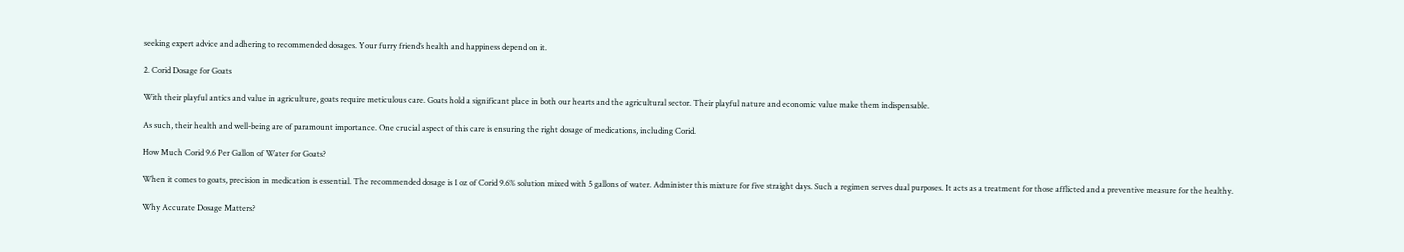seeking expert advice and adhering to recommended dosages. Your furry friend’s health and happiness depend on it.

2. Corid Dosage for Goats

With their playful antics and value in agriculture, goats require meticulous care. Goats hold a significant place in both our hearts and the agricultural sector. Their playful nature and economic value make them indispensable.

As such, their health and well-being are of paramount importance. One crucial aspect of this care is ensuring the right dosage of medications, including Corid.

How Much Corid 9.6 Per Gallon of Water for Goats?

When it comes to goats, precision in medication is essential. The recommended dosage is 1 oz of Corid 9.6% solution mixed with 5 gallons of water. Administer this mixture for five straight days. Such a regimen serves dual purposes. It acts as a treatment for those afflicted and a preventive measure for the healthy.

Why Accurate Dosage Matters?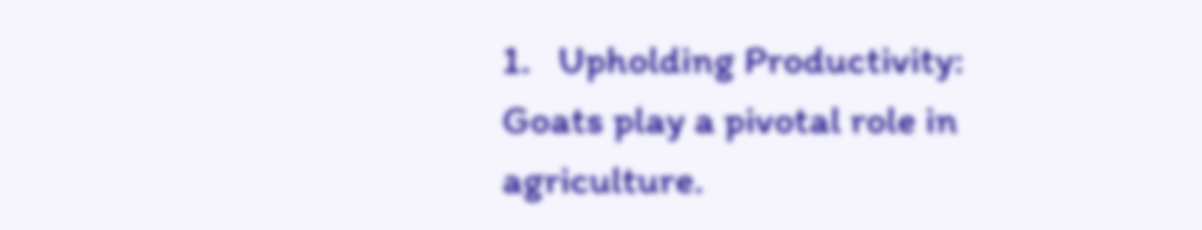1.   Upholding Productivity: Goats play a pivotal role in agriculture.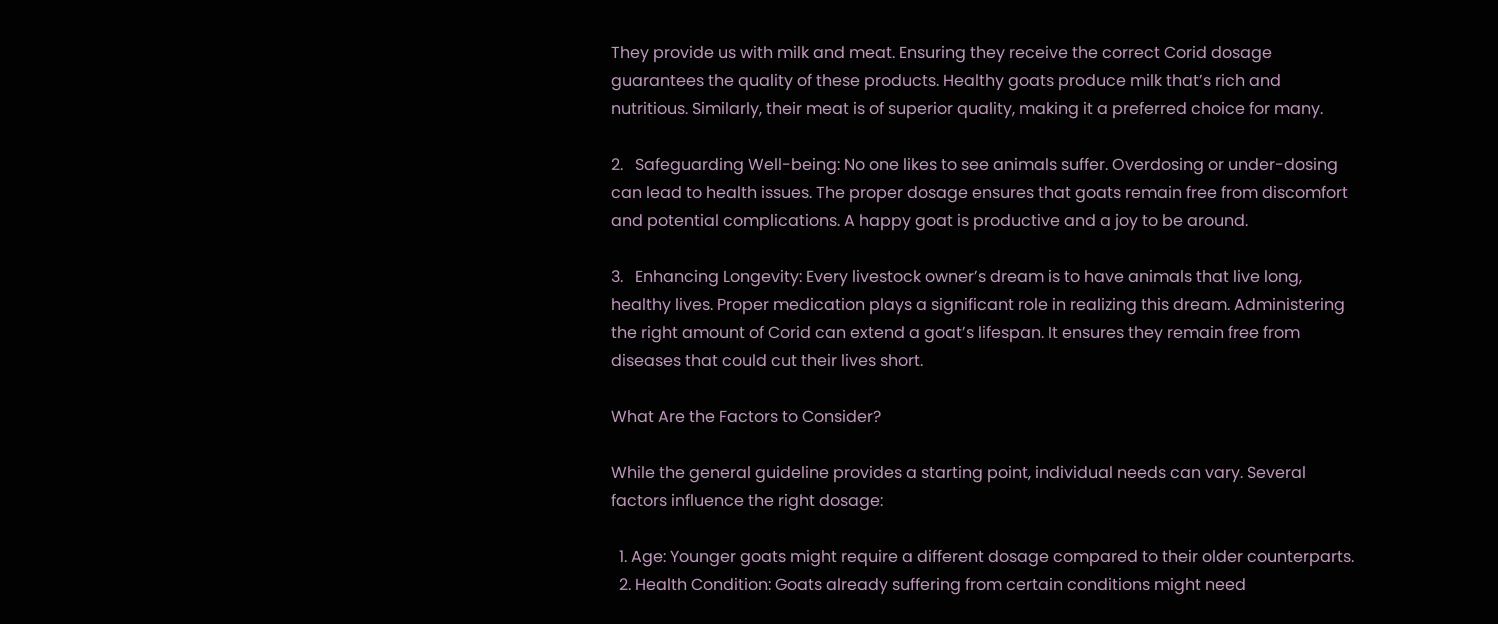They provide us with milk and meat. Ensuring they receive the correct Corid dosage guarantees the quality of these products. Healthy goats produce milk that’s rich and nutritious. Similarly, their meat is of superior quality, making it a preferred choice for many.

2.   Safeguarding Well-being: No one likes to see animals suffer. Overdosing or under-dosing can lead to health issues. The proper dosage ensures that goats remain free from discomfort and potential complications. A happy goat is productive and a joy to be around.

3.   Enhancing Longevity: Every livestock owner’s dream is to have animals that live long, healthy lives. Proper medication plays a significant role in realizing this dream. Administering the right amount of Corid can extend a goat’s lifespan. It ensures they remain free from diseases that could cut their lives short.

What Are the Factors to Consider?

While the general guideline provides a starting point, individual needs can vary. Several factors influence the right dosage:

  1. Age: Younger goats might require a different dosage compared to their older counterparts.
  2. Health Condition: Goats already suffering from certain conditions might need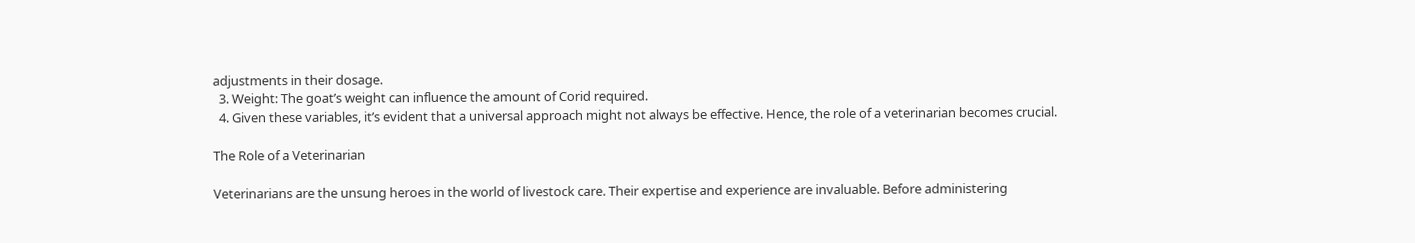adjustments in their dosage.
  3. Weight: The goat’s weight can influence the amount of Corid required.
  4. Given these variables, it’s evident that a universal approach might not always be effective. Hence, the role of a veterinarian becomes crucial.

The Role of a Veterinarian

Veterinarians are the unsung heroes in the world of livestock care. Their expertise and experience are invaluable. Before administering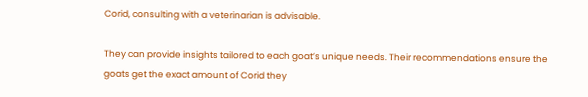Corid, consulting with a veterinarian is advisable.

They can provide insights tailored to each goat’s unique needs. Their recommendations ensure the goats get the exact amount of Corid they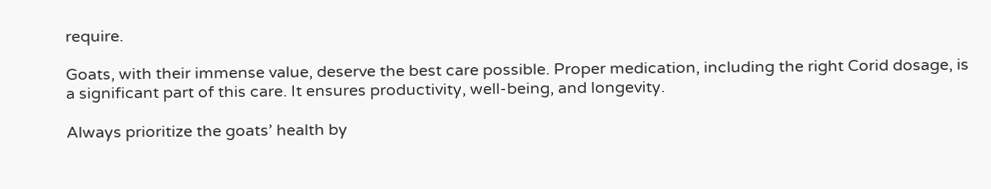require.

Goats, with their immense value, deserve the best care possible. Proper medication, including the right Corid dosage, is a significant part of this care. It ensures productivity, well-being, and longevity.

Always prioritize the goats’ health by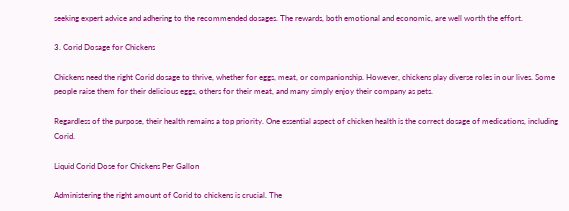seeking expert advice and adhering to the recommended dosages. The rewards, both emotional and economic, are well worth the effort.

3. Corid Dosage for Chickens

Chickens need the right Corid dosage to thrive, whether for eggs, meat, or companionship. However, chickens play diverse roles in our lives. Some people raise them for their delicious eggs, others for their meat, and many simply enjoy their company as pets.

Regardless of the purpose, their health remains a top priority. One essential aspect of chicken health is the correct dosage of medications, including Corid.

Liquid Corid Dose for Chickens Per Gallon

Administering the right amount of Corid to chickens is crucial. The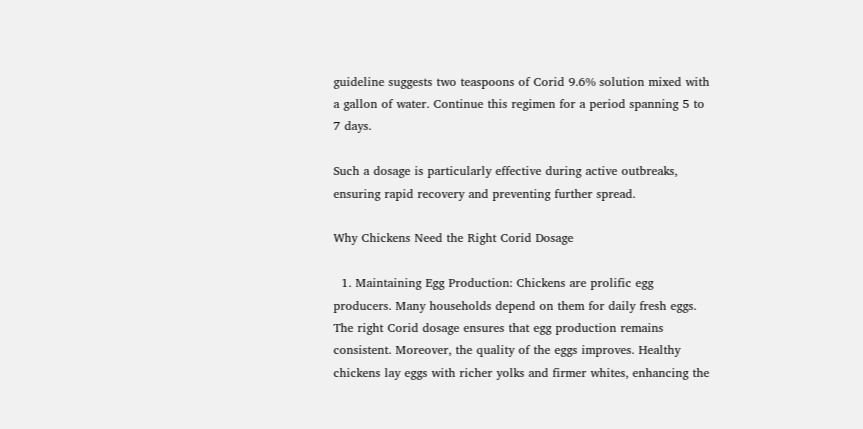guideline suggests two teaspoons of Corid 9.6% solution mixed with a gallon of water. Continue this regimen for a period spanning 5 to 7 days.

Such a dosage is particularly effective during active outbreaks, ensuring rapid recovery and preventing further spread.

Why Chickens Need the Right Corid Dosage

  1. Maintaining Egg Production: Chickens are prolific egg producers. Many households depend on them for daily fresh eggs. The right Corid dosage ensures that egg production remains consistent. Moreover, the quality of the eggs improves. Healthy chickens lay eggs with richer yolks and firmer whites, enhancing the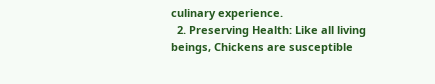culinary experience.
  2. Preserving Health: Like all living beings, Chickens are susceptible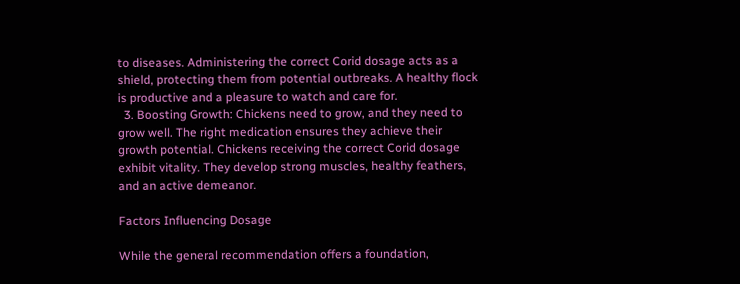to diseases. Administering the correct Corid dosage acts as a shield, protecting them from potential outbreaks. A healthy flock is productive and a pleasure to watch and care for.
  3. Boosting Growth: Chickens need to grow, and they need to grow well. The right medication ensures they achieve their growth potential. Chickens receiving the correct Corid dosage exhibit vitality. They develop strong muscles, healthy feathers, and an active demeanor.

Factors Influencing Dosage

While the general recommendation offers a foundation,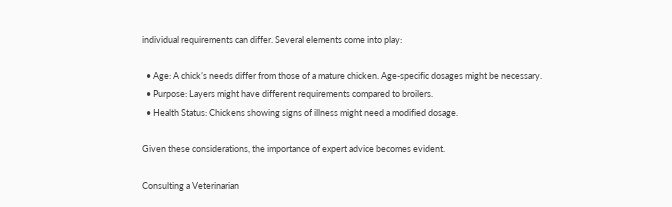individual requirements can differ. Several elements come into play:

  • Age: A chick’s needs differ from those of a mature chicken. Age-specific dosages might be necessary.
  • Purpose: Layers might have different requirements compared to broilers.
  • Health Status: Chickens showing signs of illness might need a modified dosage.

Given these considerations, the importance of expert advice becomes evident.

Consulting a Veterinarian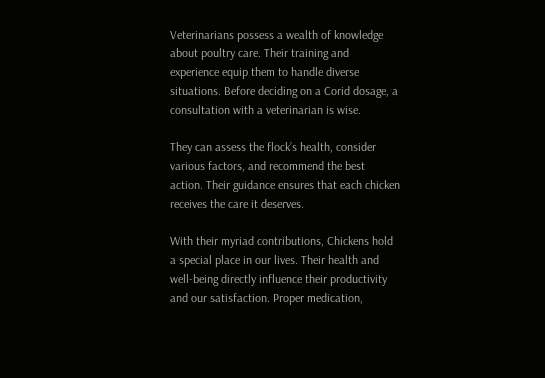Veterinarians possess a wealth of knowledge about poultry care. Their training and experience equip them to handle diverse situations. Before deciding on a Corid dosage, a consultation with a veterinarian is wise.

They can assess the flock’s health, consider various factors, and recommend the best action. Their guidance ensures that each chicken receives the care it deserves.

With their myriad contributions, Chickens hold a special place in our lives. Their health and well-being directly influence their productivity and our satisfaction. Proper medication,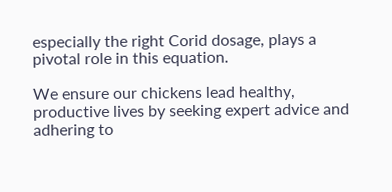especially the right Corid dosage, plays a pivotal role in this equation.

We ensure our chickens lead healthy, productive lives by seeking expert advice and adhering to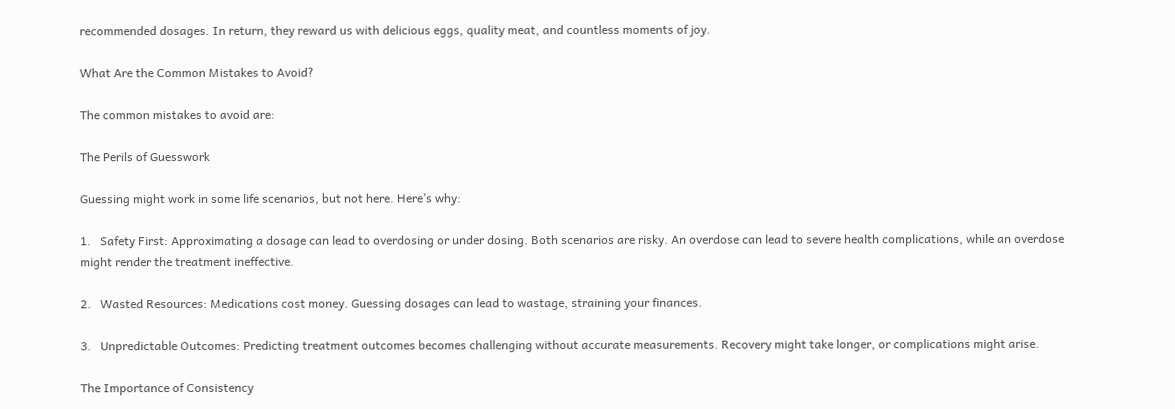recommended dosages. In return, they reward us with delicious eggs, quality meat, and countless moments of joy.

What Are the Common Mistakes to Avoid?

The common mistakes to avoid are:

The Perils of Guesswork

Guessing might work in some life scenarios, but not here. Here’s why:

1.   Safety First: Approximating a dosage can lead to overdosing or under dosing. Both scenarios are risky. An overdose can lead to severe health complications, while an overdose might render the treatment ineffective.

2.   Wasted Resources: Medications cost money. Guessing dosages can lead to wastage, straining your finances.

3.   Unpredictable Outcomes: Predicting treatment outcomes becomes challenging without accurate measurements. Recovery might take longer, or complications might arise.

The Importance of Consistency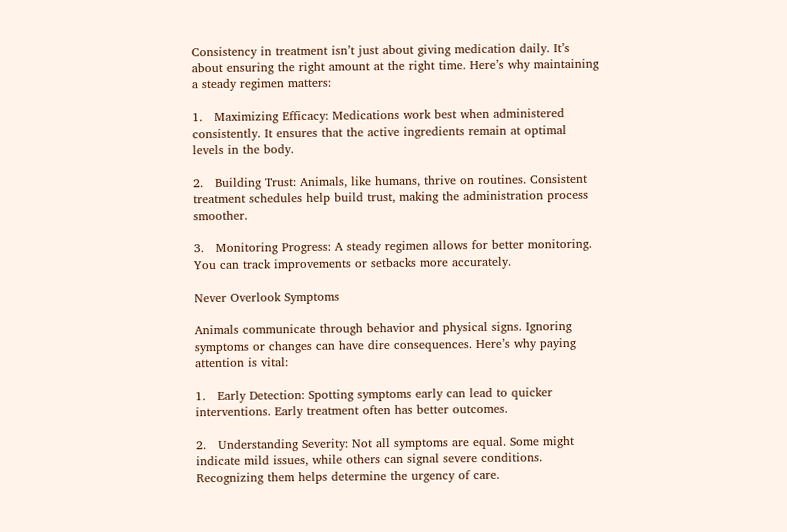Consistency in treatment isn’t just about giving medication daily. It’s about ensuring the right amount at the right time. Here’s why maintaining a steady regimen matters:

1.   Maximizing Efficacy: Medications work best when administered consistently. It ensures that the active ingredients remain at optimal levels in the body.

2.   Building Trust: Animals, like humans, thrive on routines. Consistent treatment schedules help build trust, making the administration process smoother.

3.   Monitoring Progress: A steady regimen allows for better monitoring. You can track improvements or setbacks more accurately.

Never Overlook Symptoms

Animals communicate through behavior and physical signs. Ignoring symptoms or changes can have dire consequences. Here’s why paying attention is vital:

1.   Early Detection: Spotting symptoms early can lead to quicker interventions. Early treatment often has better outcomes.

2.   Understanding Severity: Not all symptoms are equal. Some might indicate mild issues, while others can signal severe conditions. Recognizing them helps determine the urgency of care.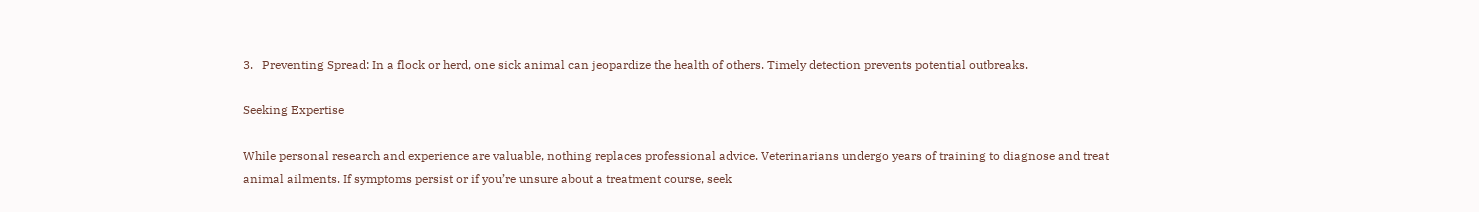3.   Preventing Spread: In a flock or herd, one sick animal can jeopardize the health of others. Timely detection prevents potential outbreaks.

Seeking Expertise

While personal research and experience are valuable, nothing replaces professional advice. Veterinarians undergo years of training to diagnose and treat animal ailments. If symptoms persist or if you’re unsure about a treatment course, seek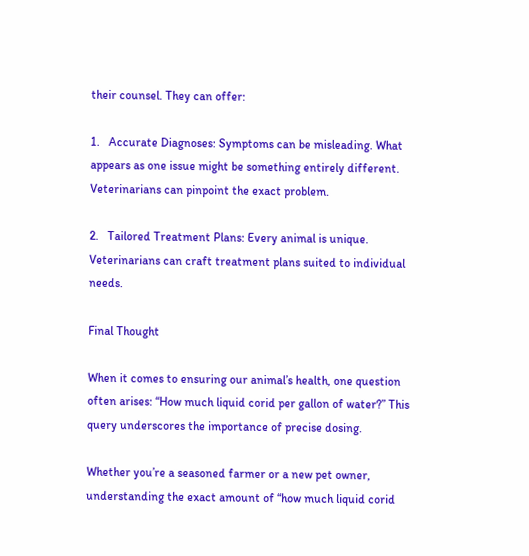their counsel. They can offer:

1.   Accurate Diagnoses: Symptoms can be misleading. What appears as one issue might be something entirely different. Veterinarians can pinpoint the exact problem.

2.   Tailored Treatment Plans: Every animal is unique. Veterinarians can craft treatment plans suited to individual needs.

Final Thought

When it comes to ensuring our animal’s health, one question often arises: “How much liquid corid per gallon of water?” This query underscores the importance of precise dosing.

Whether you’re a seasoned farmer or a new pet owner, understanding the exact amount of “how much liquid corid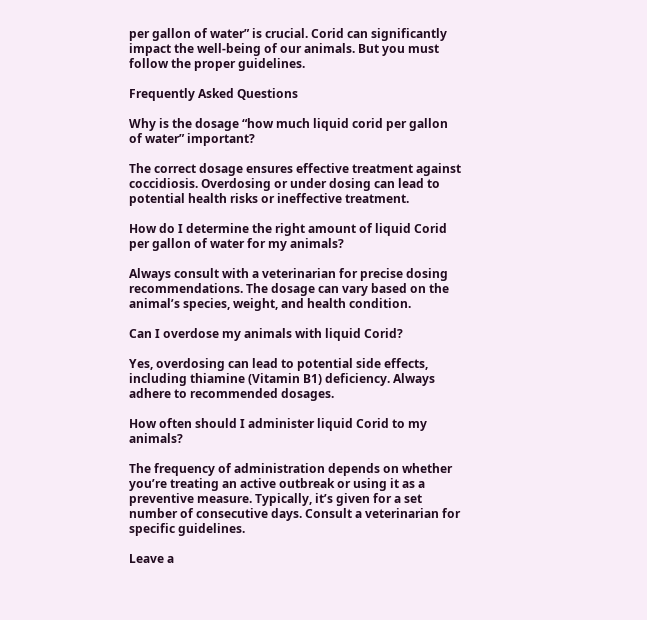per gallon of water” is crucial. Corid can significantly impact the well-being of our animals. But you must follow the proper guidelines.

Frequently Asked Questions

Why is the dosage “how much liquid corid per gallon of water” important?

The correct dosage ensures effective treatment against coccidiosis. Overdosing or under dosing can lead to potential health risks or ineffective treatment.

How do I determine the right amount of liquid Corid per gallon of water for my animals?

Always consult with a veterinarian for precise dosing recommendations. The dosage can vary based on the animal’s species, weight, and health condition.

Can I overdose my animals with liquid Corid?

Yes, overdosing can lead to potential side effects, including thiamine (Vitamin B1) deficiency. Always adhere to recommended dosages.

How often should I administer liquid Corid to my animals?

The frequency of administration depends on whether you’re treating an active outbreak or using it as a preventive measure. Typically, it’s given for a set number of consecutive days. Consult a veterinarian for specific guidelines.

Leave a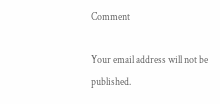Comment

Your email address will not be published.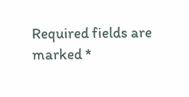Required fields are marked *